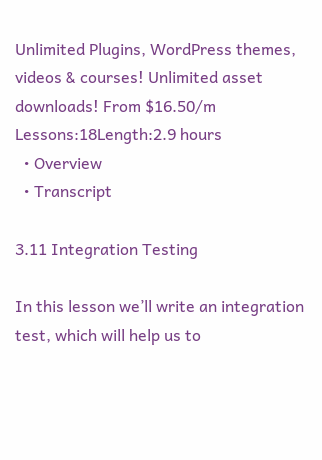Unlimited Plugins, WordPress themes, videos & courses! Unlimited asset downloads! From $16.50/m
Lessons:18Length:2.9 hours
  • Overview
  • Transcript

3.11 Integration Testing

In this lesson we’ll write an integration test, which will help us to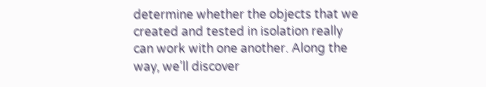determine whether the objects that we created and tested in isolation really can work with one another. Along the way, we’ll discover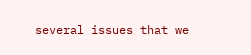several issues that we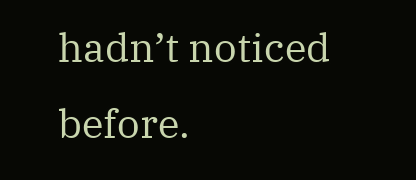hadn’t noticed before.